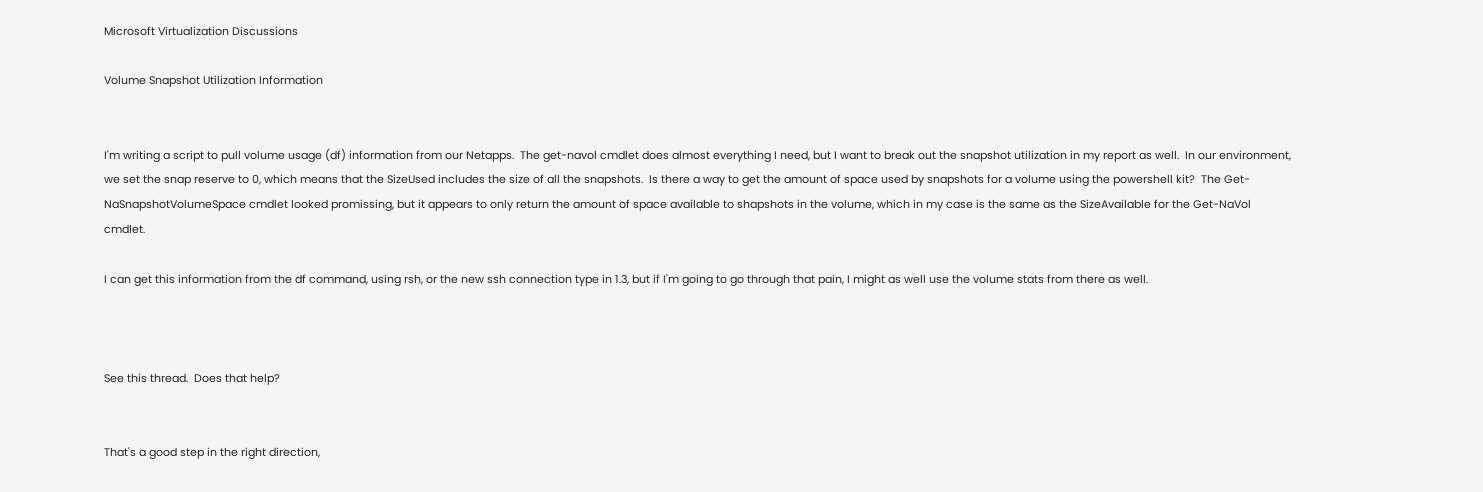Microsoft Virtualization Discussions

Volume Snapshot Utilization Information


I'm writing a script to pull volume usage (df) information from our Netapps.  The get-navol cmdlet does almost everything I need, but I want to break out the snapshot utilization in my report as well.  In our environment, we set the snap reserve to 0, which means that the SizeUsed includes the size of all the snapshots.  Is there a way to get the amount of space used by snapshots for a volume using the powershell kit?  The Get-NaSnapshotVolumeSpace cmdlet looked promissing, but it appears to only return the amount of space available to shapshots in the volume, which in my case is the same as the SizeAvailable for the Get-NaVol cmdlet.

I can get this information from the df command, using rsh, or the new ssh connection type in 1.3, but if I'm going to go through that pain, I might as well use the volume stats from there as well.



See this thread.  Does that help?


That's a good step in the right direction,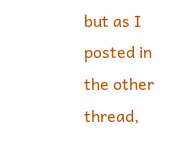but as I posted in the other thread,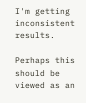I'm getting inconsistent results.

Perhaps this should be viewed as an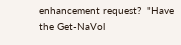enhancement request?  "Have the Get-NaVol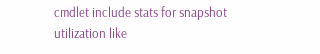cmdlet include stats for snapshot utilization like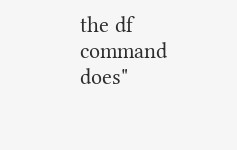the df command does"